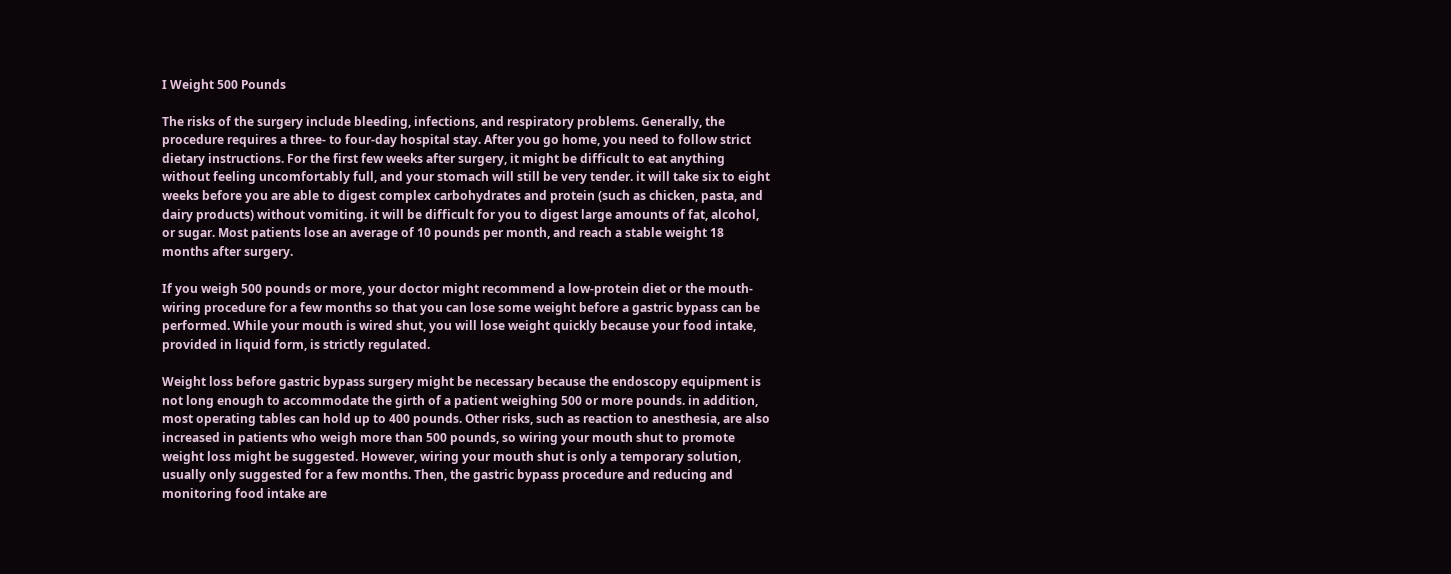I Weight 500 Pounds

The risks of the surgery include bleeding, infections, and respiratory problems. Generally, the procedure requires a three- to four-day hospital stay. After you go home, you need to follow strict dietary instructions. For the first few weeks after surgery, it might be difficult to eat anything without feeling uncomfortably full, and your stomach will still be very tender. it will take six to eight weeks before you are able to digest complex carbohydrates and protein (such as chicken, pasta, and dairy products) without vomiting. it will be difficult for you to digest large amounts of fat, alcohol, or sugar. Most patients lose an average of 10 pounds per month, and reach a stable weight 18 months after surgery.

If you weigh 500 pounds or more, your doctor might recommend a low-protein diet or the mouth-wiring procedure for a few months so that you can lose some weight before a gastric bypass can be performed. While your mouth is wired shut, you will lose weight quickly because your food intake, provided in liquid form, is strictly regulated.

Weight loss before gastric bypass surgery might be necessary because the endoscopy equipment is not long enough to accommodate the girth of a patient weighing 500 or more pounds. in addition, most operating tables can hold up to 400 pounds. Other risks, such as reaction to anesthesia, are also increased in patients who weigh more than 500 pounds, so wiring your mouth shut to promote weight loss might be suggested. However, wiring your mouth shut is only a temporary solution, usually only suggested for a few months. Then, the gastric bypass procedure and reducing and monitoring food intake are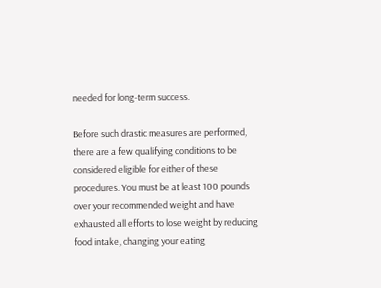needed for long-term success.

Before such drastic measures are performed, there are a few qualifying conditions to be considered eligible for either of these procedures. You must be at least 100 pounds over your recommended weight and have exhausted all efforts to lose weight by reducing food intake, changing your eating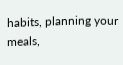habits, planning your meals,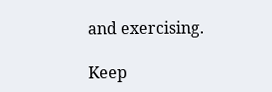and exercising.

Keep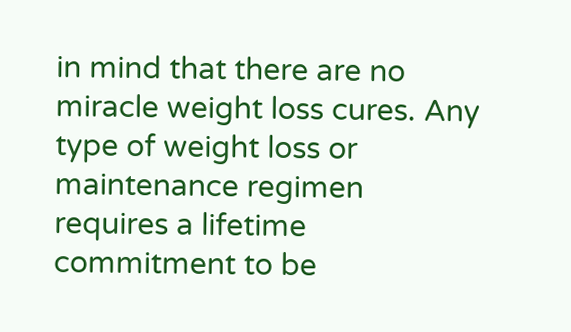in mind that there are no miracle weight loss cures. Any type of weight loss or maintenance regimen requires a lifetime commitment to be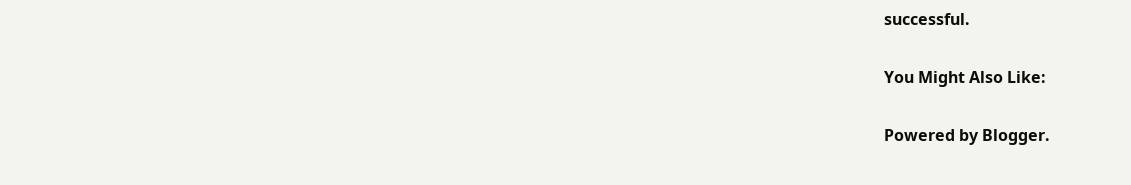successful.

You Might Also Like:

Powered by Blogger.